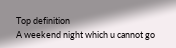Top definition
A weekend night which u cannot go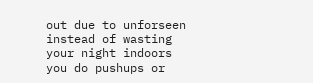out due to unforseen instead of wasting your night indoors you do pushups or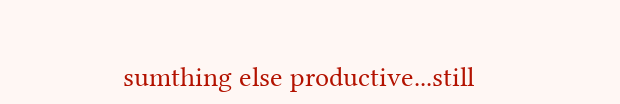sumthing else productive...still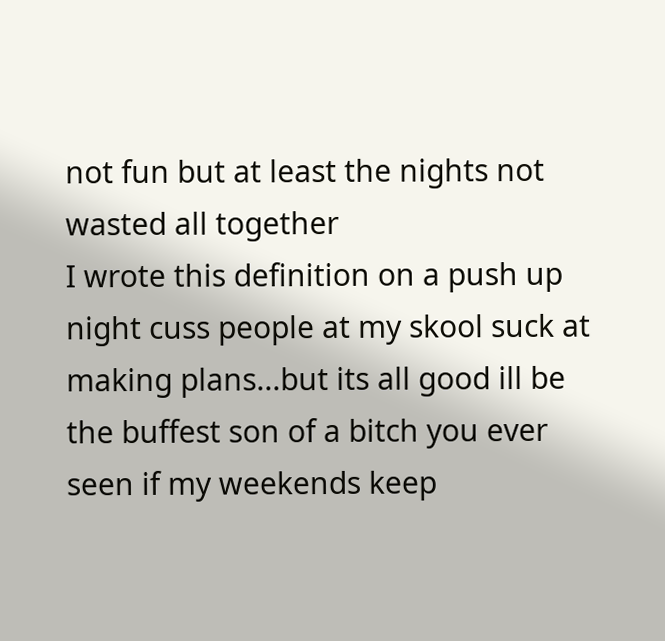not fun but at least the nights not wasted all together
I wrote this definition on a push up night cuss people at my skool suck at making plans...but its all good ill be the buffest son of a bitch you ever seen if my weekends keep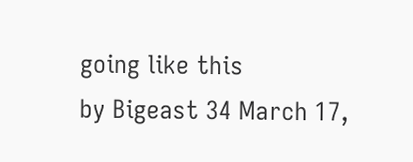going like this
by Bigeast 34 March 17,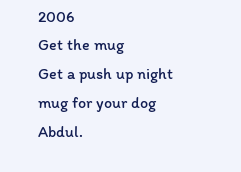2006
Get the mug
Get a push up night mug for your dog Abdul.